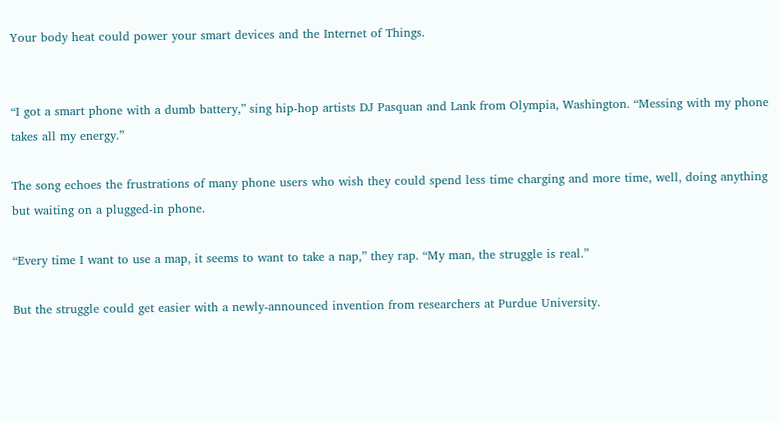Your body heat could power your smart devices and the Internet of Things.


“I got a smart phone with a dumb battery,” sing hip-hop artists DJ Pasquan and Lank from Olympia, Washington. “Messing with my phone takes all my energy.”

The song echoes the frustrations of many phone users who wish they could spend less time charging and more time, well, doing anything but waiting on a plugged-in phone.

“Every time I want to use a map, it seems to want to take a nap,” they rap. “My man, the struggle is real.”

But the struggle could get easier with a newly-announced invention from researchers at Purdue University.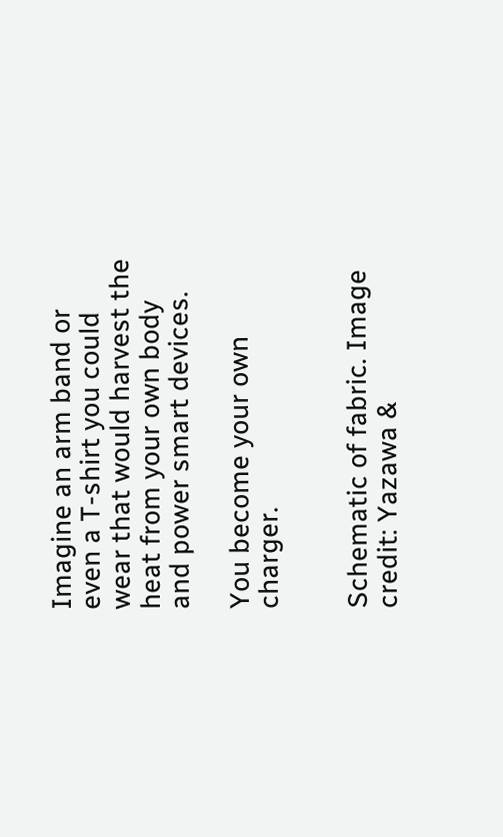Imagine an arm band or even a T-shirt you could wear that would harvest the heat from your own body and power smart devices.

You become your own charger.


Schematic of fabric. Image credit: Yazawa &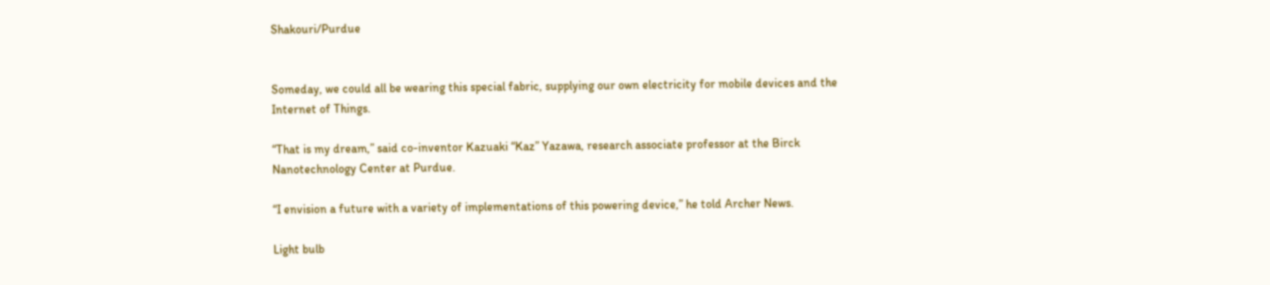Shakouri/Purdue


Someday, we could all be wearing this special fabric, supplying our own electricity for mobile devices and the Internet of Things.

“That is my dream,” said co-inventor Kazuaki “Kaz” Yazawa, research associate professor at the Birck Nanotechnology Center at Purdue.

“I envision a future with a variety of implementations of this powering device,” he told Archer News.

Light bulb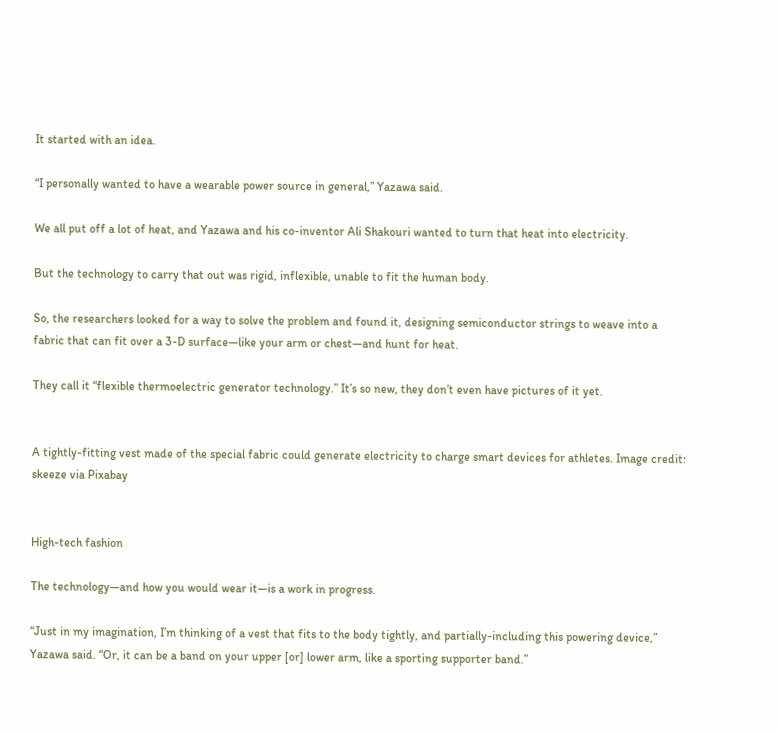It started with an idea.

“I personally wanted to have a wearable power source in general,” Yazawa said.

We all put off a lot of heat, and Yazawa and his co-inventor Ali Shakouri wanted to turn that heat into electricity.

But the technology to carry that out was rigid, inflexible, unable to fit the human body.

So, the researchers looked for a way to solve the problem and found it, designing semiconductor strings to weave into a fabric that can fit over a 3-D surface—like your arm or chest—and hunt for heat.

They call it “flexible thermoelectric generator technology.” It’s so new, they don’t even have pictures of it yet.


A tightly-fitting vest made of the special fabric could generate electricity to charge smart devices for athletes. Image credit: skeeze via Pixabay


High-tech fashion

The technology—and how you would wear it—is a work in progress.

“Just in my imagination, I’m thinking of a vest that fits to the body tightly, and partially-including this powering device,” Yazawa said. “Or, it can be a band on your upper [or] lower arm, like a sporting supporter band.”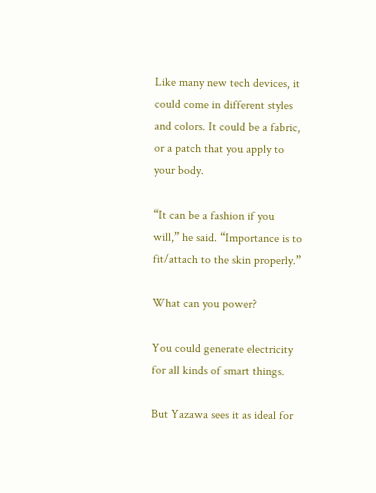Like many new tech devices, it could come in different styles and colors. It could be a fabric, or a patch that you apply to your body.

“It can be a fashion if you will,” he said. “Importance is to fit/attach to the skin properly.”

What can you power?

You could generate electricity for all kinds of smart things.

But Yazawa sees it as ideal for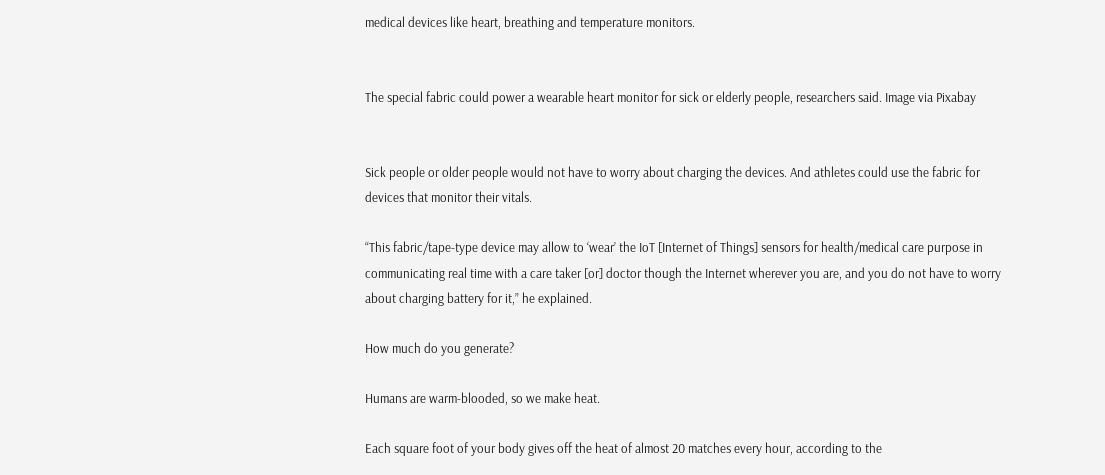medical devices like heart, breathing and temperature monitors.


The special fabric could power a wearable heart monitor for sick or elderly people, researchers said. Image via Pixabay


Sick people or older people would not have to worry about charging the devices. And athletes could use the fabric for devices that monitor their vitals.

“This fabric/tape-type device may allow to ‘wear’ the IoT [Internet of Things] sensors for health/medical care purpose in communicating real time with a care taker [or] doctor though the Internet wherever you are, and you do not have to worry about charging battery for it,” he explained.

How much do you generate?

Humans are warm-blooded, so we make heat.

Each square foot of your body gives off the heat of almost 20 matches every hour, according to the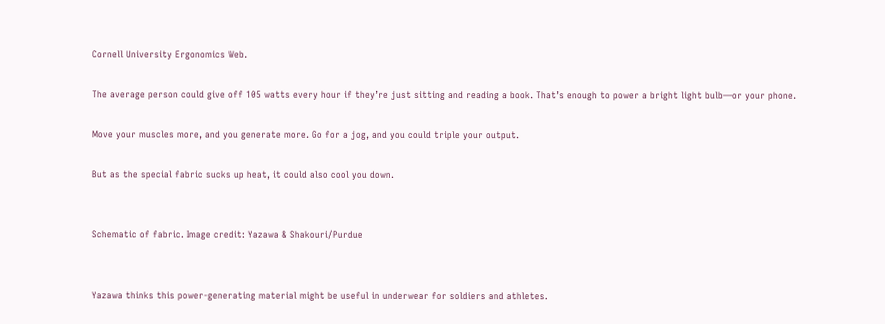Cornell University Ergonomics Web.

The average person could give off 105 watts every hour if they’re just sitting and reading a book. That’s enough to power a bright light bulb—or your phone.

Move your muscles more, and you generate more. Go for a jog, and you could triple your output.

But as the special fabric sucks up heat, it could also cool you down.


Schematic of fabric. Image credit: Yazawa & Shakouri/Purdue


Yazawa thinks this power-generating material might be useful in underwear for soldiers and athletes.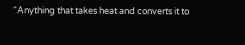“Anything that takes heat and converts it to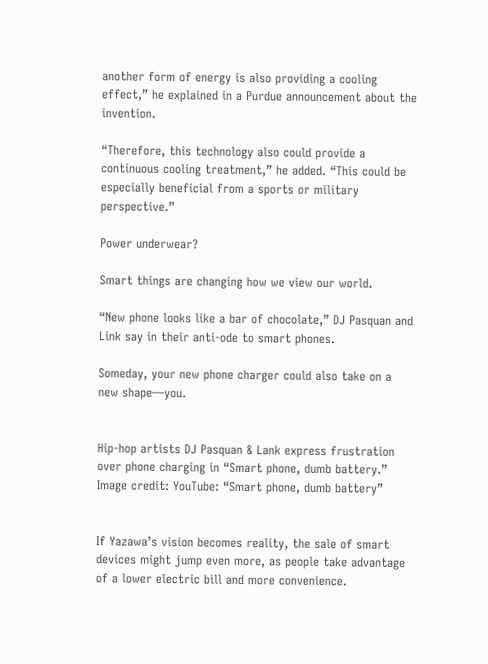another form of energy is also providing a cooling effect,” he explained in a Purdue announcement about the invention.

“Therefore, this technology also could provide a continuous cooling treatment,” he added. “This could be especially beneficial from a sports or military perspective.”

Power underwear?

Smart things are changing how we view our world.

“New phone looks like a bar of chocolate,” DJ Pasquan and Link say in their anti-ode to smart phones.

Someday, your new phone charger could also take on a new shape—you.


Hip-hop artists DJ Pasquan & Lank express frustration over phone charging in “Smart phone, dumb battery.” Image credit: YouTube: “Smart phone, dumb battery”


If Yazawa’s vision becomes reality, the sale of smart devices might jump even more, as people take advantage of a lower electric bill and more convenience.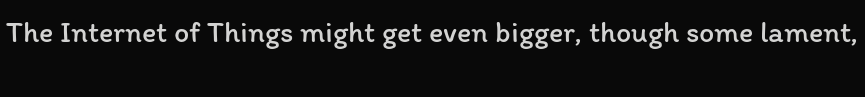The Internet of Things might get even bigger, though some lament,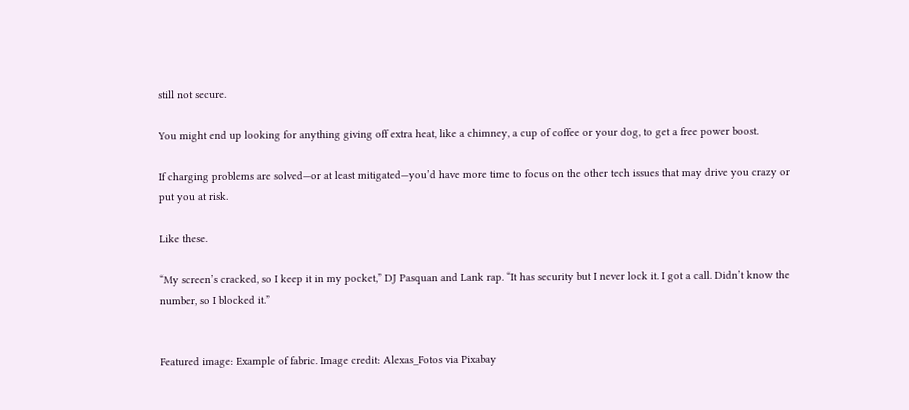still not secure.

You might end up looking for anything giving off extra heat, like a chimney, a cup of coffee or your dog, to get a free power boost.

If charging problems are solved—or at least mitigated—you’d have more time to focus on the other tech issues that may drive you crazy or put you at risk.

Like these.

“My screen’s cracked, so I keep it in my pocket,” DJ Pasquan and Lank rap. “It has security but I never lock it. I got a call. Didn’t know the number, so I blocked it.”


Featured image: Example of fabric. Image credit: Alexas_Fotos via Pixabay